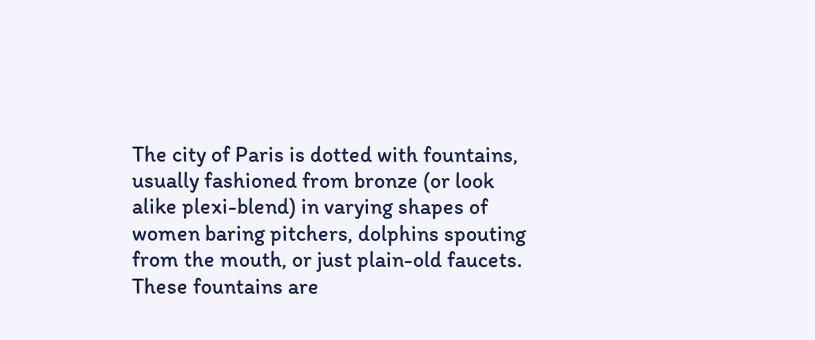The city of Paris is dotted with fountains, usually fashioned from bronze (or look alike plexi-blend) in varying shapes of women baring pitchers, dolphins spouting from the mouth, or just plain-old faucets. These fountains are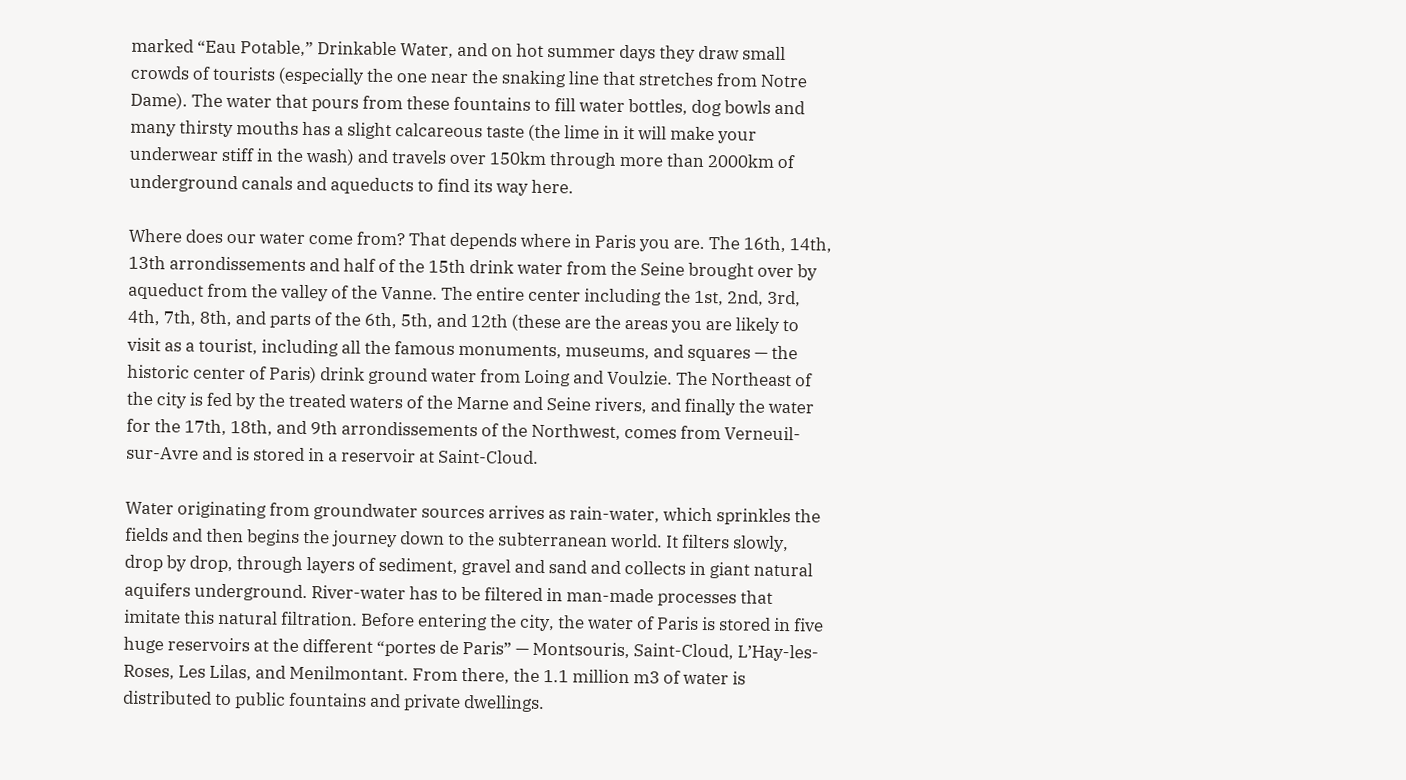marked “Eau Potable,” Drinkable Water, and on hot summer days they draw small crowds of tourists (especially the one near the snaking line that stretches from Notre Dame). The water that pours from these fountains to fill water bottles, dog bowls and many thirsty mouths has a slight calcareous taste (the lime in it will make your underwear stiff in the wash) and travels over 150km through more than 2000km of underground canals and aqueducts to find its way here.

Where does our water come from? That depends where in Paris you are. The 16th, 14th, 13th arrondissements and half of the 15th drink water from the Seine brought over by aqueduct from the valley of the Vanne. The entire center including the 1st, 2nd, 3rd, 4th, 7th, 8th, and parts of the 6th, 5th, and 12th (these are the areas you are likely to visit as a tourist, including all the famous monuments, museums, and squares — the historic center of Paris) drink ground water from Loing and Voulzie. The Northeast of the city is fed by the treated waters of the Marne and Seine rivers, and finally the water for the 17th, 18th, and 9th arrondissements of the Northwest, comes from Verneuil-sur-Avre and is stored in a reservoir at Saint-Cloud.

Water originating from groundwater sources arrives as rain-water, which sprinkles the fields and then begins the journey down to the subterranean world. It filters slowly, drop by drop, through layers of sediment, gravel and sand and collects in giant natural aquifers underground. River-water has to be filtered in man-made processes that imitate this natural filtration. Before entering the city, the water of Paris is stored in five huge reservoirs at the different “portes de Paris” — Montsouris, Saint-Cloud, L’Hay-les-Roses, Les Lilas, and Menilmontant. From there, the 1.1 million m3 of water is distributed to public fountains and private dwellings.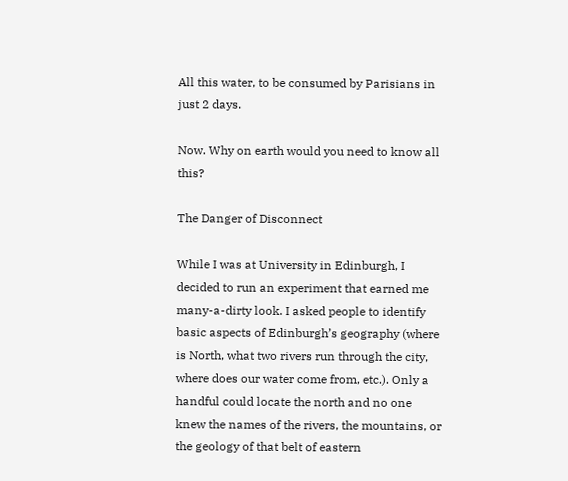All this water, to be consumed by Parisians in just 2 days.

Now. Why on earth would you need to know all this?

The Danger of Disconnect

While I was at University in Edinburgh, I decided to run an experiment that earned me many-a-dirty look. I asked people to identify basic aspects of Edinburgh’s geography (where is North, what two rivers run through the city, where does our water come from, etc.). Only a handful could locate the north and no one knew the names of the rivers, the mountains, or the geology of that belt of eastern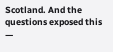Scotland. And the questions exposed this —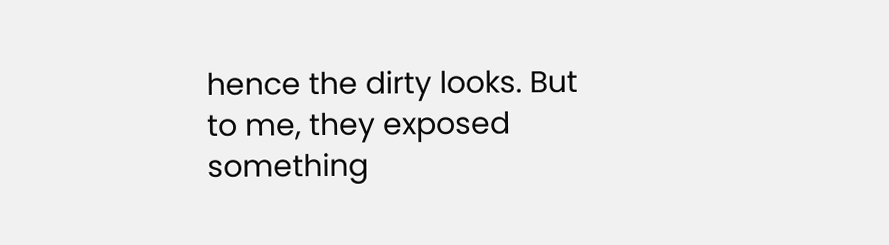hence the dirty looks. But to me, they exposed something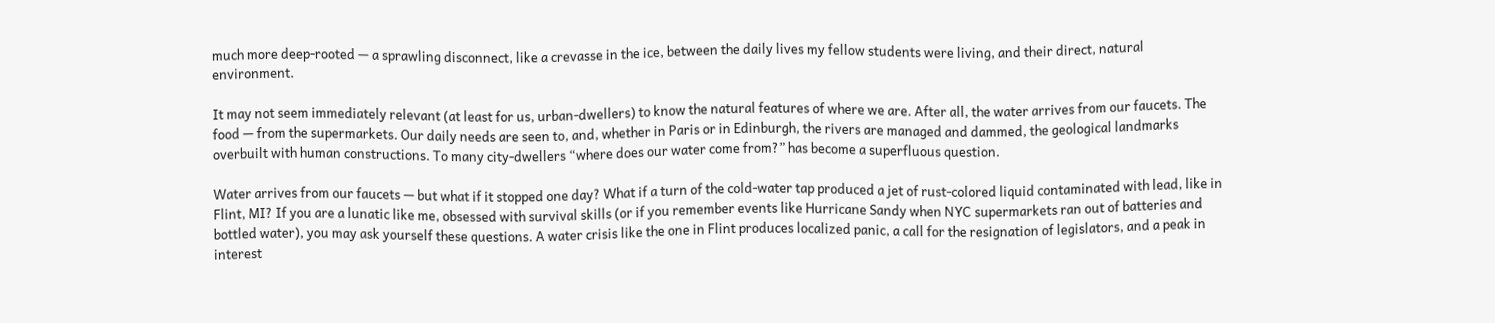much more deep-rooted — a sprawling disconnect, like a crevasse in the ice, between the daily lives my fellow students were living, and their direct, natural environment.

It may not seem immediately relevant (at least for us, urban-dwellers) to know the natural features of where we are. After all, the water arrives from our faucets. The food — from the supermarkets. Our daily needs are seen to, and, whether in Paris or in Edinburgh, the rivers are managed and dammed, the geological landmarks overbuilt with human constructions. To many city-dwellers “where does our water come from?” has become a superfluous question.

Water arrives from our faucets — but what if it stopped one day? What if a turn of the cold-water tap produced a jet of rust-colored liquid contaminated with lead, like in Flint, MI? If you are a lunatic like me, obsessed with survival skills (or if you remember events like Hurricane Sandy when NYC supermarkets ran out of batteries and bottled water), you may ask yourself these questions. A water crisis like the one in Flint produces localized panic, a call for the resignation of legislators, and a peak in interest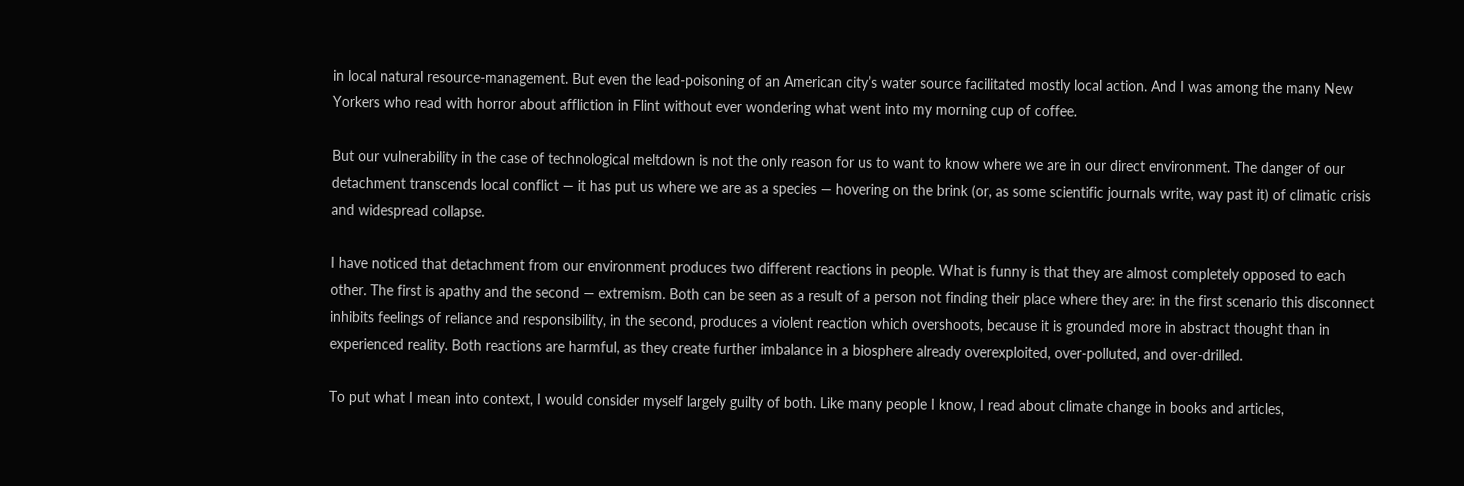in local natural resource-management. But even the lead-poisoning of an American city’s water source facilitated mostly local action. And I was among the many New Yorkers who read with horror about affliction in Flint without ever wondering what went into my morning cup of coffee.

But our vulnerability in the case of technological meltdown is not the only reason for us to want to know where we are in our direct environment. The danger of our detachment transcends local conflict — it has put us where we are as a species — hovering on the brink (or, as some scientific journals write, way past it) of climatic crisis and widespread collapse.

I have noticed that detachment from our environment produces two different reactions in people. What is funny is that they are almost completely opposed to each other. The first is apathy and the second — extremism. Both can be seen as a result of a person not finding their place where they are: in the first scenario this disconnect inhibits feelings of reliance and responsibility, in the second, produces a violent reaction which overshoots, because it is grounded more in abstract thought than in experienced reality. Both reactions are harmful, as they create further imbalance in a biosphere already overexploited, over-polluted, and over-drilled.

To put what I mean into context, I would consider myself largely guilty of both. Like many people I know, I read about climate change in books and articles,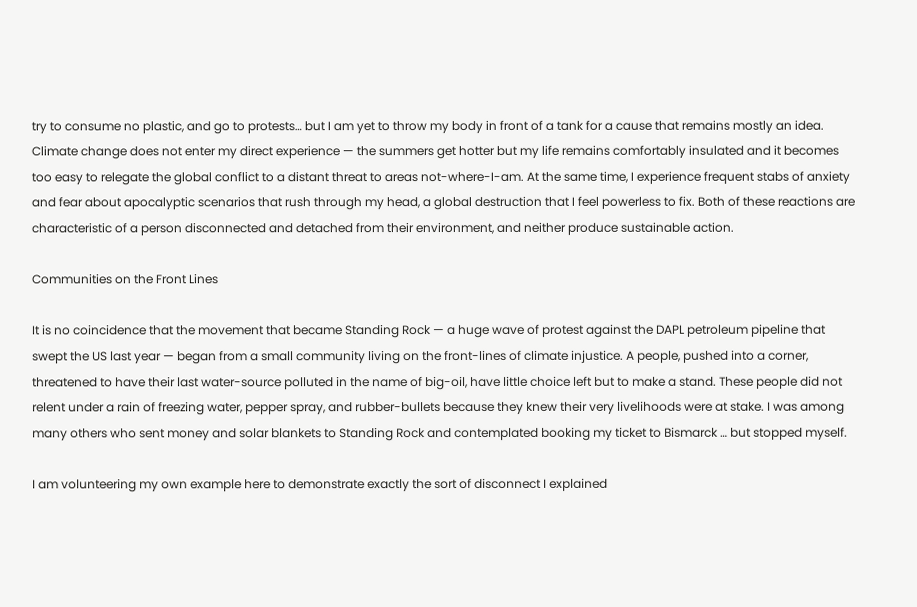try to consume no plastic, and go to protests… but I am yet to throw my body in front of a tank for a cause that remains mostly an idea. Climate change does not enter my direct experience — the summers get hotter but my life remains comfortably insulated and it becomes too easy to relegate the global conflict to a distant threat to areas not-where-I-am. At the same time, I experience frequent stabs of anxiety and fear about apocalyptic scenarios that rush through my head, a global destruction that I feel powerless to fix. Both of these reactions are characteristic of a person disconnected and detached from their environment, and neither produce sustainable action.

Communities on the Front Lines

It is no coincidence that the movement that became Standing Rock — a huge wave of protest against the DAPL petroleum pipeline that swept the US last year — began from a small community living on the front-lines of climate injustice. A people, pushed into a corner, threatened to have their last water-source polluted in the name of big-oil, have little choice left but to make a stand. These people did not relent under a rain of freezing water, pepper spray, and rubber-bullets because they knew their very livelihoods were at stake. I was among many others who sent money and solar blankets to Standing Rock and contemplated booking my ticket to Bismarck … but stopped myself.

I am volunteering my own example here to demonstrate exactly the sort of disconnect I explained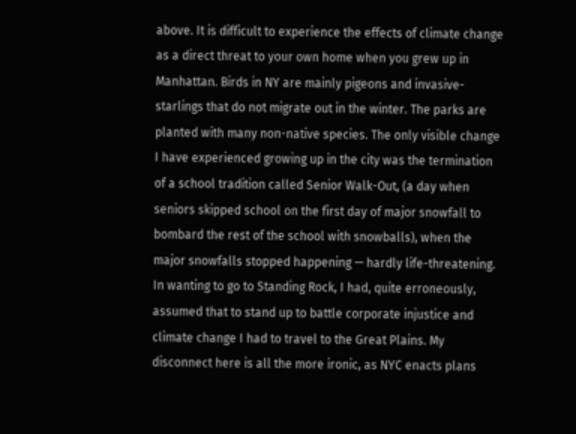above. It is difficult to experience the effects of climate change as a direct threat to your own home when you grew up in Manhattan. Birds in NY are mainly pigeons and invasive-starlings that do not migrate out in the winter. The parks are planted with many non-native species. The only visible change I have experienced growing up in the city was the termination of a school tradition called Senior Walk-Out, (a day when seniors skipped school on the first day of major snowfall to bombard the rest of the school with snowballs), when the major snowfalls stopped happening — hardly life-threatening. In wanting to go to Standing Rock, I had, quite erroneously, assumed that to stand up to battle corporate injustice and climate change I had to travel to the Great Plains. My disconnect here is all the more ironic, as NYC enacts plans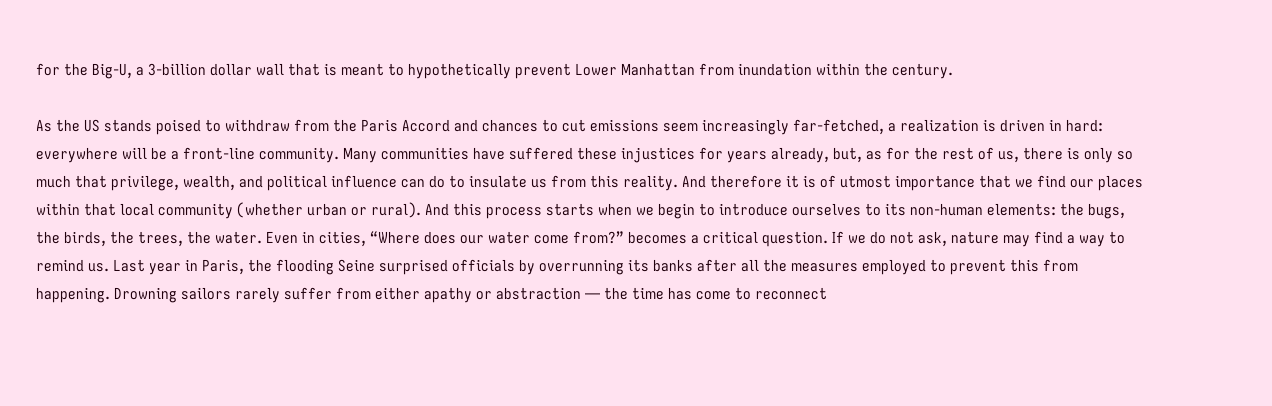for the Big-U, a 3-billion dollar wall that is meant to hypothetically prevent Lower Manhattan from inundation within the century.

As the US stands poised to withdraw from the Paris Accord and chances to cut emissions seem increasingly far-fetched, a realization is driven in hard: everywhere will be a front-line community. Many communities have suffered these injustices for years already, but, as for the rest of us, there is only so much that privilege, wealth, and political influence can do to insulate us from this reality. And therefore it is of utmost importance that we find our places within that local community (whether urban or rural). And this process starts when we begin to introduce ourselves to its non-human elements: the bugs, the birds, the trees, the water. Even in cities, “Where does our water come from?” becomes a critical question. If we do not ask, nature may find a way to remind us. Last year in Paris, the flooding Seine surprised officials by overrunning its banks after all the measures employed to prevent this from happening. Drowning sailors rarely suffer from either apathy or abstraction — the time has come to reconnect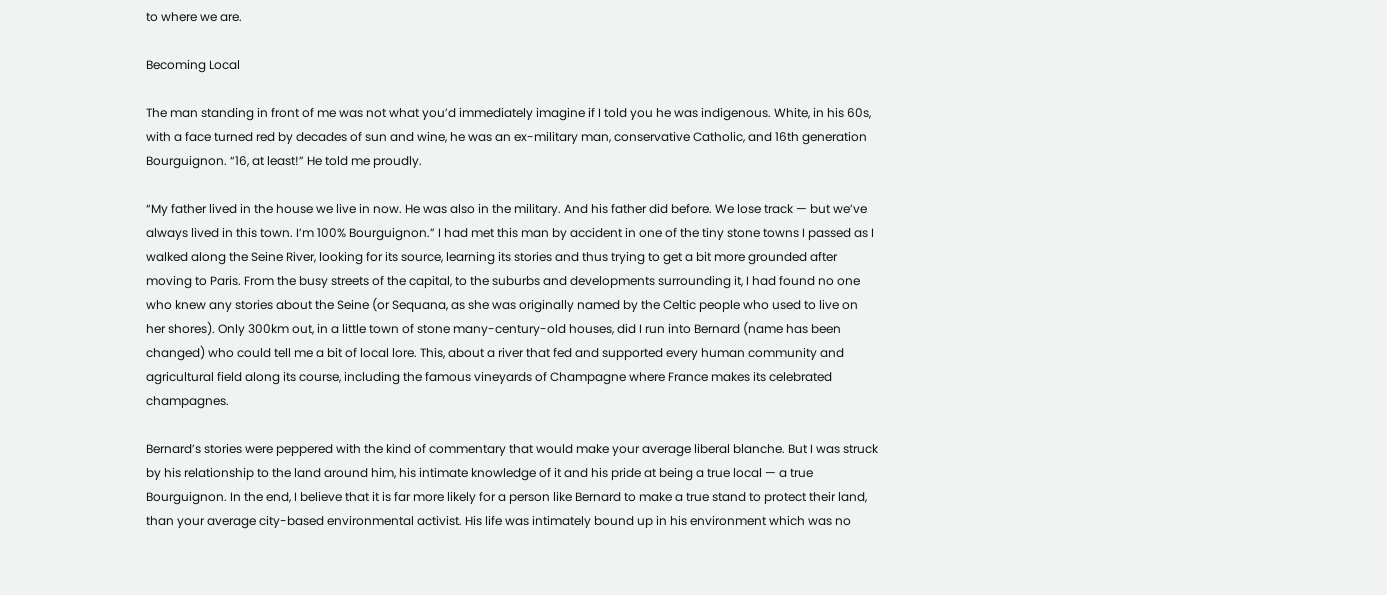to where we are.

Becoming Local

The man standing in front of me was not what you’d immediately imagine if I told you he was indigenous. White, in his 60s, with a face turned red by decades of sun and wine, he was an ex-military man, conservative Catholic, and 16th generation Bourguignon. “16, at least!” He told me proudly.

“My father lived in the house we live in now. He was also in the military. And his father did before. We lose track — but we’ve always lived in this town. I’m 100% Bourguignon.” I had met this man by accident in one of the tiny stone towns I passed as I walked along the Seine River, looking for its source, learning its stories and thus trying to get a bit more grounded after moving to Paris. From the busy streets of the capital, to the suburbs and developments surrounding it, I had found no one who knew any stories about the Seine (or Sequana, as she was originally named by the Celtic people who used to live on her shores). Only 300km out, in a little town of stone many-century-old houses, did I run into Bernard (name has been changed) who could tell me a bit of local lore. This, about a river that fed and supported every human community and agricultural field along its course, including the famous vineyards of Champagne where France makes its celebrated champagnes.

Bernard’s stories were peppered with the kind of commentary that would make your average liberal blanche. But I was struck by his relationship to the land around him, his intimate knowledge of it and his pride at being a true local — a true Bourguignon. In the end, I believe that it is far more likely for a person like Bernard to make a true stand to protect their land, than your average city-based environmental activist. His life was intimately bound up in his environment which was no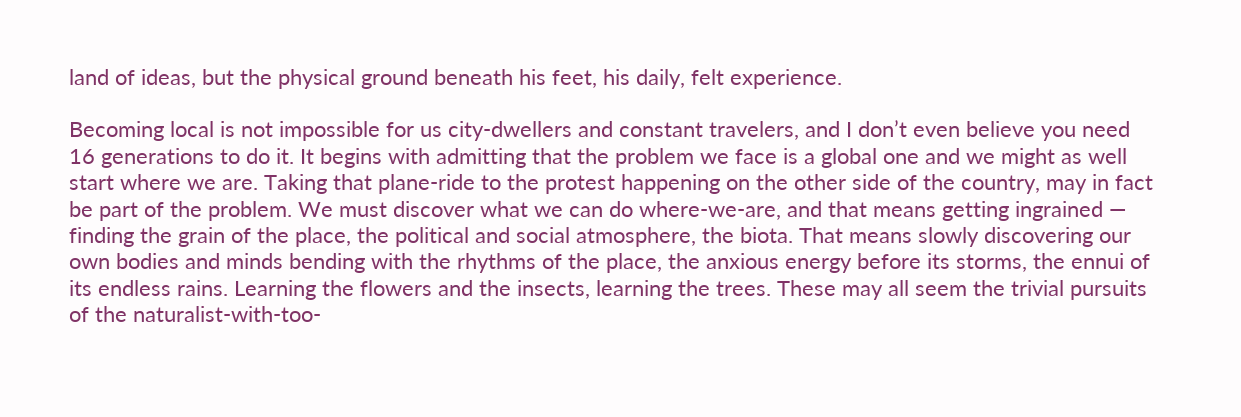land of ideas, but the physical ground beneath his feet, his daily, felt experience.

Becoming local is not impossible for us city-dwellers and constant travelers, and I don’t even believe you need 16 generations to do it. It begins with admitting that the problem we face is a global one and we might as well start where we are. Taking that plane-ride to the protest happening on the other side of the country, may in fact be part of the problem. We must discover what we can do where-we-are, and that means getting ingrained — finding the grain of the place, the political and social atmosphere, the biota. That means slowly discovering our own bodies and minds bending with the rhythms of the place, the anxious energy before its storms, the ennui of its endless rains. Learning the flowers and the insects, learning the trees. These may all seem the trivial pursuits of the naturalist-with-too-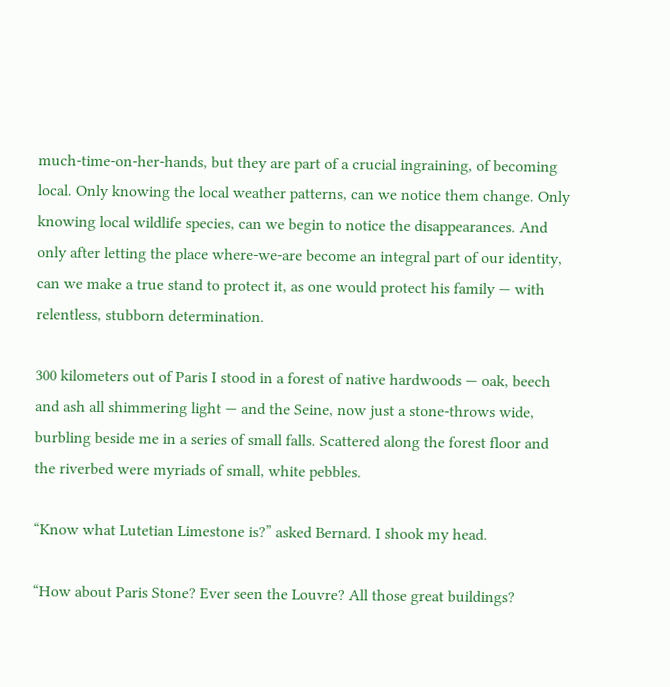much-time-on-her-hands, but they are part of a crucial ingraining, of becoming local. Only knowing the local weather patterns, can we notice them change. Only knowing local wildlife species, can we begin to notice the disappearances. And only after letting the place where-we-are become an integral part of our identity, can we make a true stand to protect it, as one would protect his family — with relentless, stubborn determination.

300 kilometers out of Paris I stood in a forest of native hardwoods — oak, beech and ash all shimmering light — and the Seine, now just a stone-throws wide, burbling beside me in a series of small falls. Scattered along the forest floor and the riverbed were myriads of small, white pebbles.

“Know what Lutetian Limestone is?” asked Bernard. I shook my head.

“How about Paris Stone? Ever seen the Louvre? All those great buildings?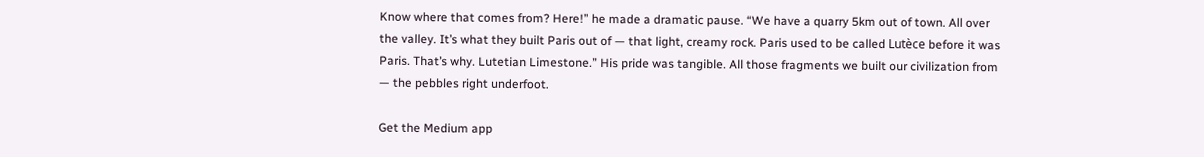Know where that comes from? Here!” he made a dramatic pause. “We have a quarry 5km out of town. All over the valley. It’s what they built Paris out of — that light, creamy rock. Paris used to be called Lutèce before it was Paris. That’s why. Lutetian Limestone.” His pride was tangible. All those fragments we built our civilization from — the pebbles right underfoot.

Get the Medium app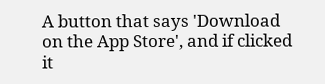A button that says 'Download on the App Store', and if clicked it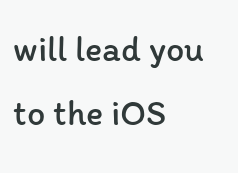will lead you to the iOS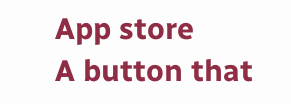App store
A button that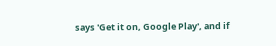says 'Get it on, Google Play', and if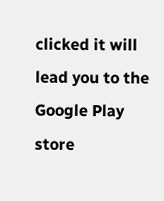clicked it will lead you to the Google Play store